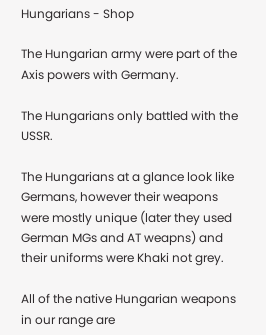Hungarians - Shop

The Hungarian army were part of the Axis powers with Germany.

The Hungarians only battled with the USSR.

The Hungarians at a glance look like Germans, however their weapons were mostly unique (later they used German MGs and AT weapns) and their uniforms were Khaki not grey.

All of the native Hungarian weapons in our range are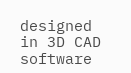designed in 3D CAD software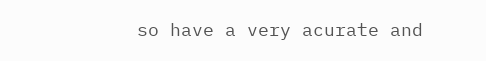so have a very acurate and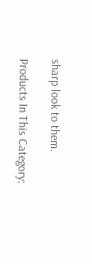sharp look to them.

Products In This Category: